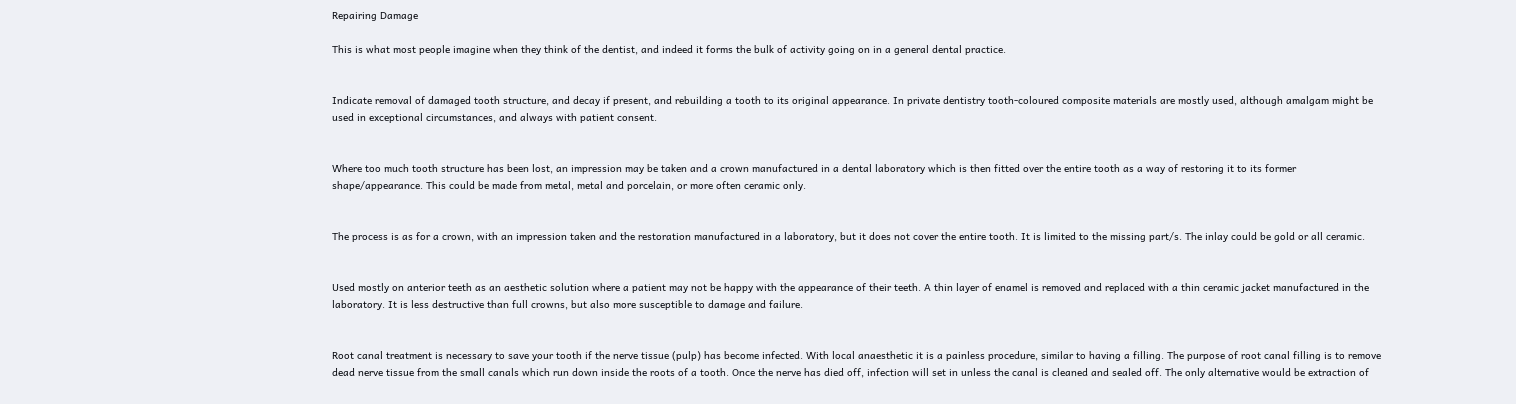Repairing Damage

This is what most people imagine when they think of the dentist, and indeed it forms the bulk of activity going on in a general dental practice.


Indicate removal of damaged tooth structure, and decay if present, and rebuilding a tooth to its original appearance. In private dentistry tooth-coloured composite materials are mostly used, although amalgam might be used in exceptional circumstances, and always with patient consent.


Where too much tooth structure has been lost, an impression may be taken and a crown manufactured in a dental laboratory which is then fitted over the entire tooth as a way of restoring it to its former shape/appearance. This could be made from metal, metal and porcelain, or more often ceramic only.


The process is as for a crown, with an impression taken and the restoration manufactured in a laboratory, but it does not cover the entire tooth. It is limited to the missing part/s. The inlay could be gold or all ceramic.


Used mostly on anterior teeth as an aesthetic solution where a patient may not be happy with the appearance of their teeth. A thin layer of enamel is removed and replaced with a thin ceramic jacket manufactured in the laboratory. It is less destructive than full crowns, but also more susceptible to damage and failure.


Root canal treatment is necessary to save your tooth if the nerve tissue (pulp) has become infected. With local anaesthetic it is a painless procedure, similar to having a filling. The purpose of root canal filling is to remove dead nerve tissue from the small canals which run down inside the roots of a tooth. Once the nerve has died off, infection will set in unless the canal is cleaned and sealed off. The only alternative would be extraction of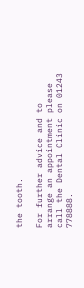the tooth.

For further advice and to arrange an appointment please call the Dental Clinic on 01243 778888.